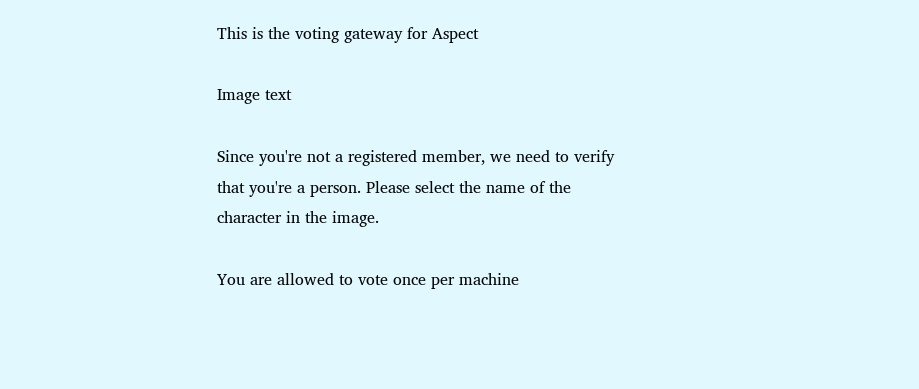This is the voting gateway for Aspect

Image text

Since you're not a registered member, we need to verify that you're a person. Please select the name of the character in the image.

You are allowed to vote once per machine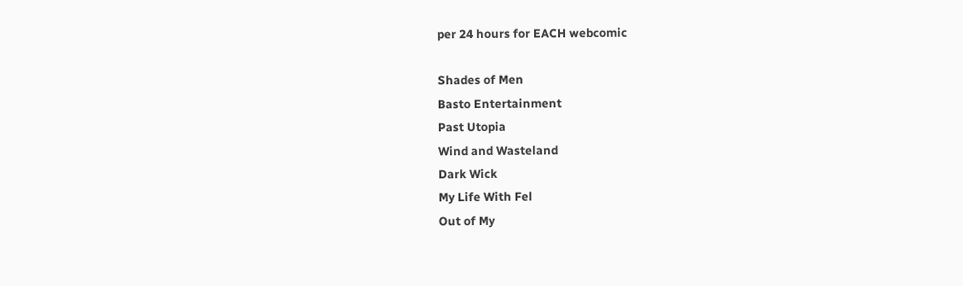per 24 hours for EACH webcomic

Shades of Men
Basto Entertainment
Past Utopia
Wind and Wasteland
Dark Wick
My Life With Fel
Out of My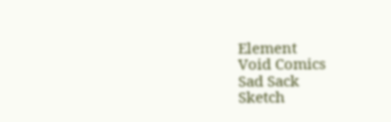Element
Void Comics
Sad Sack
Sketch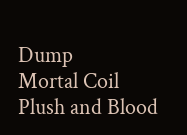Dump
Mortal Coil
Plush and Blood